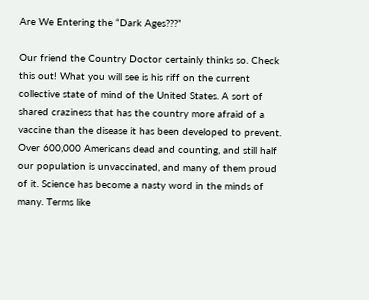Are We Entering the “Dark Ages???”

Our friend the Country Doctor certainly thinks so. Check this out! What you will see is his riff on the current collective state of mind of the United States. A sort of shared craziness that has the country more afraid of a vaccine than the disease it has been developed to prevent. Over 600,000 Americans dead and counting, and still half our population is unvaccinated, and many of them proud of it. Science has become a nasty word in the minds of many. Terms like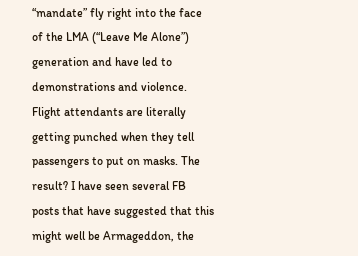“mandate” fly right into the face of the LMA (“Leave Me Alone”) generation and have led to demonstrations and violence. Flight attendants are literally getting punched when they tell passengers to put on masks. The result? I have seen several FB posts that have suggested that this might well be Armageddon, the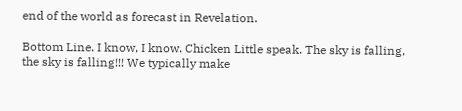end of the world as forecast in Revelation.

Bottom Line. I know, I know. Chicken Little speak. The sky is falling, the sky is falling!!! We typically make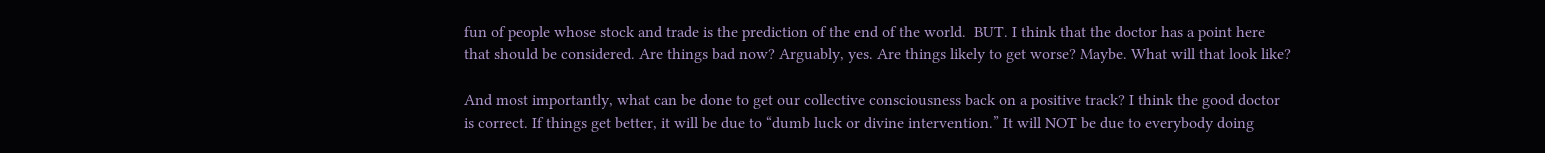fun of people whose stock and trade is the prediction of the end of the world.  BUT. I think that the doctor has a point here that should be considered. Are things bad now? Arguably, yes. Are things likely to get worse? Maybe. What will that look like?

And most importantly, what can be done to get our collective consciousness back on a positive track? I think the good doctor is correct. If things get better, it will be due to “dumb luck or divine intervention.” It will NOT be due to everybody doing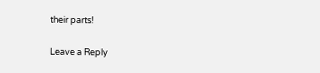their parts!

Leave a Reply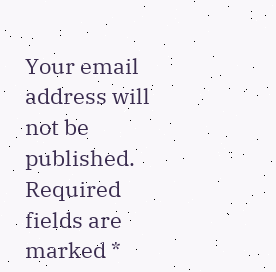Your email address will not be published. Required fields are marked *